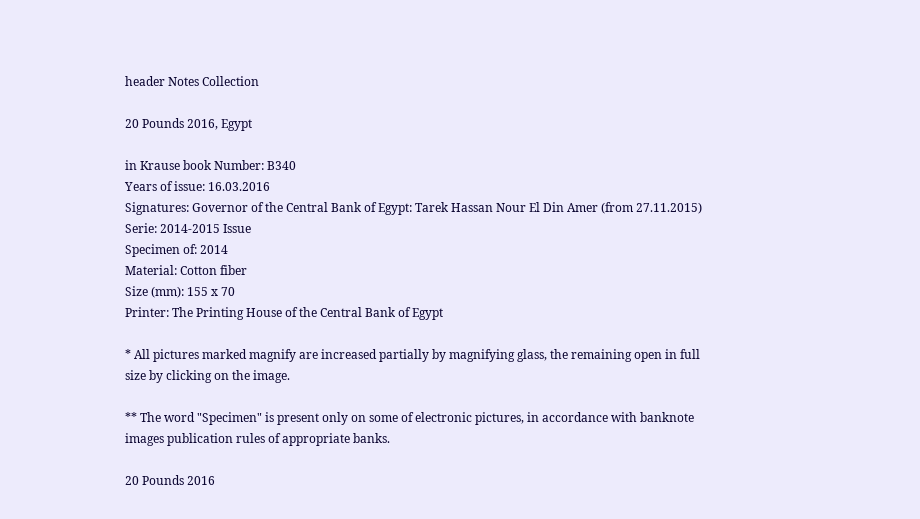header Notes Collection

20 Pounds 2016, Egypt

in Krause book Number: B340
Years of issue: 16.03.2016
Signatures: Governor of the Central Bank of Egypt: Tarek Hassan Nour El Din Amer (from 27.11.2015)
Serie: 2014-2015 Issue
Specimen of: 2014
Material: Cotton fiber
Size (mm): 155 x 70
Printer: The Printing House of the Central Bank of Egypt

* All pictures marked magnify are increased partially by magnifying glass, the remaining open in full size by clicking on the image.

** The word "Specimen" is present only on some of electronic pictures, in accordance with banknote images publication rules of appropriate banks.

20 Pounds 2016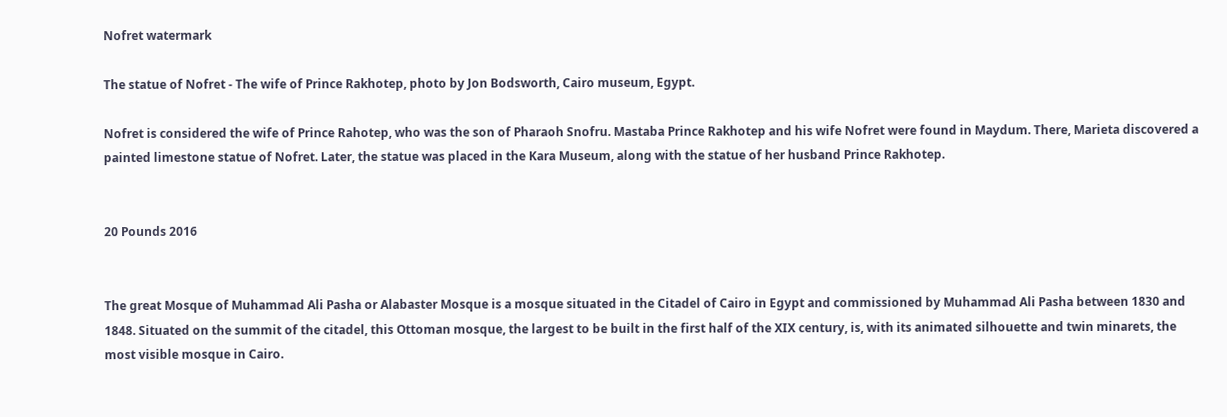Nofret watermark

The statue of Nofret - The wife of Prince Rakhotep, photo by Jon Bodsworth, Cairo museum, Egypt.

Nofret is considered the wife of Prince Rahotep, who was the son of Pharaoh Snofru. Mastaba Prince Rakhotep and his wife Nofret were found in Maydum. There, Marieta discovered a painted limestone statue of Nofret. Later, the statue was placed in the Kara Museum, along with the statue of her husband Prince Rakhotep.


20 Pounds 2016


The great Mosque of Muhammad Ali Pasha or Alabaster Mosque is a mosque situated in the Citadel of Cairo in Egypt and commissioned by Muhammad Ali Pasha between 1830 and 1848. Situated on the summit of the citadel, this Ottoman mosque, the largest to be built in the first half of the XIX century, is, with its animated silhouette and twin minarets, the most visible mosque in Cairo.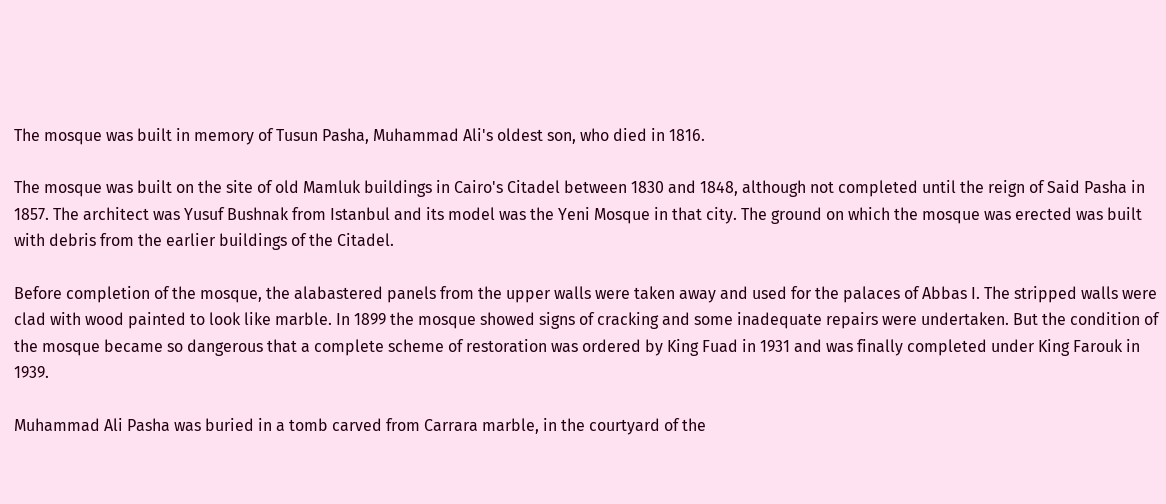The mosque was built in memory of Tusun Pasha, Muhammad Ali's oldest son, who died in 1816.

The mosque was built on the site of old Mamluk buildings in Cairo's Citadel between 1830 and 1848, although not completed until the reign of Said Pasha in 1857. The architect was Yusuf Bushnak from Istanbul and its model was the Yeni Mosque in that city. The ground on which the mosque was erected was built with debris from the earlier buildings of the Citadel.

Before completion of the mosque, the alabastered panels from the upper walls were taken away and used for the palaces of Abbas I. The stripped walls were clad with wood painted to look like marble. In 1899 the mosque showed signs of cracking and some inadequate repairs were undertaken. But the condition of the mosque became so dangerous that a complete scheme of restoration was ordered by King Fuad in 1931 and was finally completed under King Farouk in 1939.

Muhammad Ali Pasha was buried in a tomb carved from Carrara marble, in the courtyard of the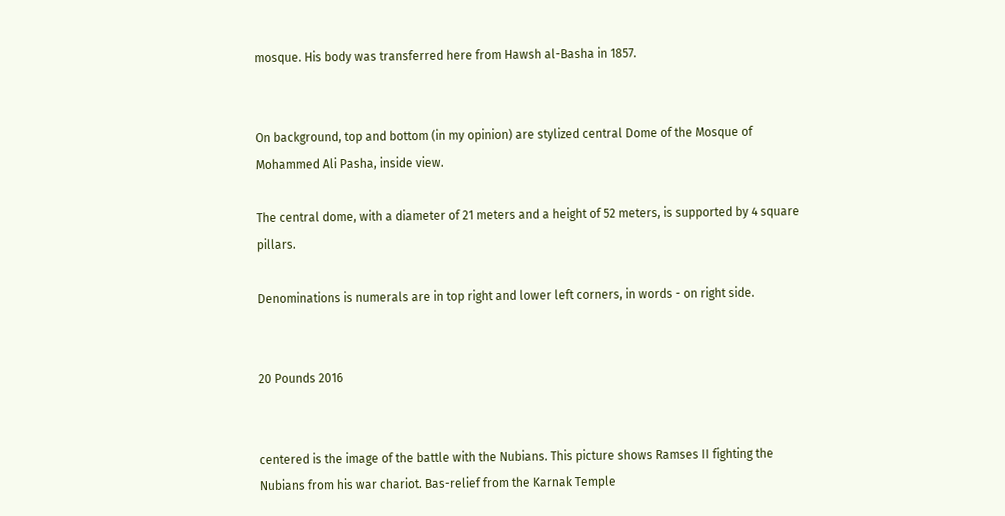mosque. His body was transferred here from Hawsh al-Basha in 1857.


On background, top and bottom (in my opinion) are stylized central Dome of the Mosque of Mohammed Ali Pasha, inside view.

The central dome, with a diameter of 21 meters and a height of 52 meters, is supported by 4 square pillars.

Denominations is numerals are in top right and lower left corners, in words - on right side.


20 Pounds 2016


centered is the image of the battle with the Nubians. This picture shows Ramses II fighting the Nubians from his war chariot. Bas-relief from the Karnak Temple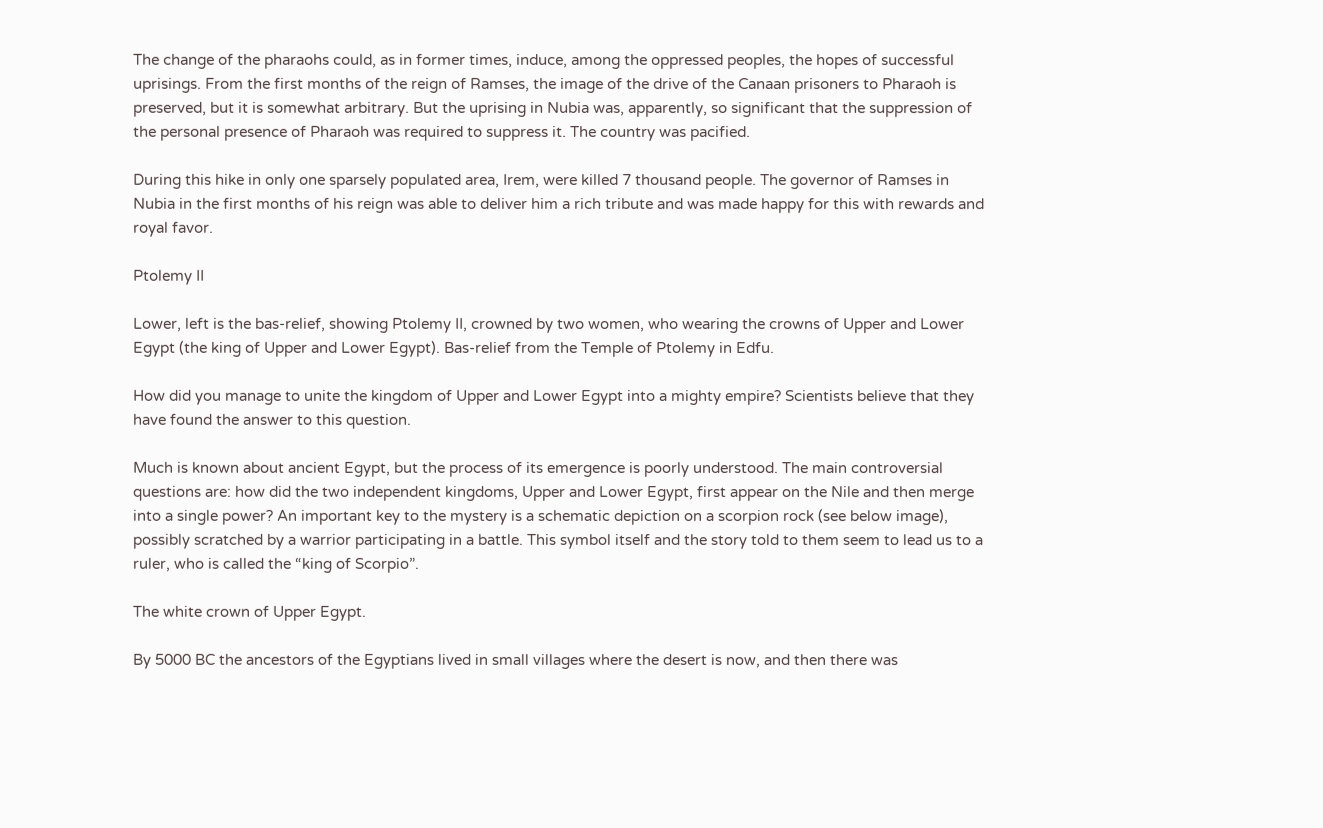The change of the pharaohs could, as in former times, induce, among the oppressed peoples, the hopes of successful uprisings. From the first months of the reign of Ramses, the image of the drive of the Canaan prisoners to Pharaoh is preserved, but it is somewhat arbitrary. But the uprising in Nubia was, apparently, so significant that the suppression of the personal presence of Pharaoh was required to suppress it. The country was pacified.

During this hike in only one sparsely populated area, Irem, were killed 7 thousand people. The governor of Ramses in Nubia in the first months of his reign was able to deliver him a rich tribute and was made happy for this with rewards and royal favor.

Ptolemy II

Lower, left is the bas-relief, showing Ptolemy II, crowned by two women, who wearing the crowns of Upper and Lower Egypt (the king of Upper and Lower Egypt). Bas-relief from the Temple of Ptolemy in Edfu.

How did you manage to unite the kingdom of Upper and Lower Egypt into a mighty empire? Scientists believe that they have found the answer to this question.

Much is known about ancient Egypt, but the process of its emergence is poorly understood. The main controversial questions are: how did the two independent kingdoms, Upper and Lower Egypt, first appear on the Nile and then merge into a single power? An important key to the mystery is a schematic depiction on a scorpion rock (see below image), possibly scratched by a warrior participating in a battle. This symbol itself and the story told to them seem to lead us to a ruler, who is called the “king of Scorpio”.

The white crown of Upper Egypt.

By 5000 BC the ancestors of the Egyptians lived in small villages where the desert is now, and then there was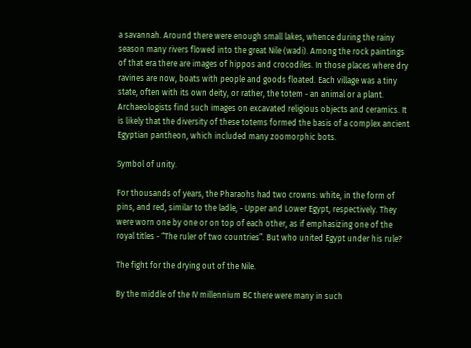a savannah. Around there were enough small lakes, whence during the rainy season many rivers flowed into the great Nile (wadi). Among the rock paintings of that era there are images of hippos and crocodiles. In those places where dry ravines are now, boats with people and goods floated. Each village was a tiny state, often with its own deity, or rather, the totem - an animal or a plant. Archaeologists find such images on excavated religious objects and ceramics. It is likely that the diversity of these totems formed the basis of a complex ancient Egyptian pantheon, which included many zoomorphic bots.

Symbol of unity.

For thousands of years, the Pharaohs had two crowns: white, in the form of pins, and red, similar to the ladle, - Upper and Lower Egypt, respectively. They were worn one by one or on top of each other, as if emphasizing one of the royal titles - “The ruler of two countries”. But who united Egypt under his rule?

The fight for the drying out of the Nile.

By the middle of the IV millennium BC there were many in such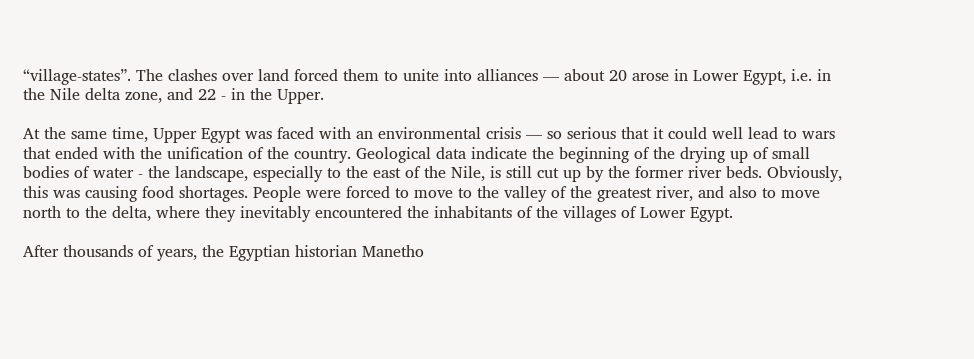“village-states”. The clashes over land forced them to unite into alliances — about 20 arose in Lower Egypt, i.e. in the Nile delta zone, and 22 - in the Upper.

At the same time, Upper Egypt was faced with an environmental crisis — so serious that it could well lead to wars that ended with the unification of the country. Geological data indicate the beginning of the drying up of small bodies of water - the landscape, especially to the east of the Nile, is still cut up by the former river beds. Obviously, this was causing food shortages. People were forced to move to the valley of the greatest river, and also to move north to the delta, where they inevitably encountered the inhabitants of the villages of Lower Egypt.

After thousands of years, the Egyptian historian Manetho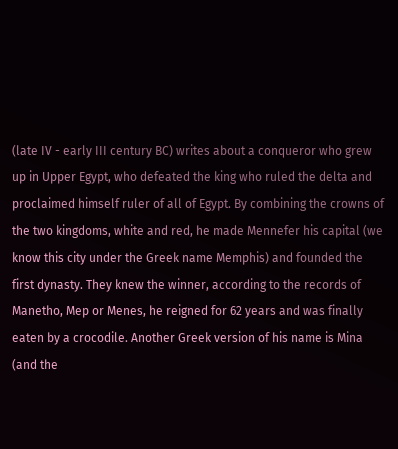(late IV - early III century BC) writes about a conqueror who grew up in Upper Egypt, who defeated the king who ruled the delta and proclaimed himself ruler of all of Egypt. By combining the crowns of the two kingdoms, white and red, he made Mennefer his capital (we know this city under the Greek name Memphis) and founded the first dynasty. They knew the winner, according to the records of Manetho, Mep or Menes, he reigned for 62 years and was finally eaten by a crocodile. Another Greek version of his name is Mina (and the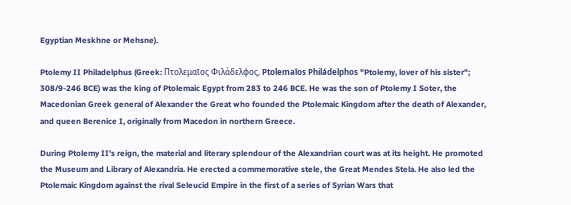Egyptian Meskhne or Mehsne).

Ptolemy II Philadelphus (Greek: Πτολεμαῖος Φιλάδελφος, Ptolemaîos Philádelphos "Ptolemy, lover of his sister"; 308/9-246 BCE) was the king of Ptolemaic Egypt from 283 to 246 BCE. He was the son of Ptolemy I Soter, the Macedonian Greek general of Alexander the Great who founded the Ptolemaic Kingdom after the death of Alexander, and queen Berenice I, originally from Macedon in northern Greece.

During Ptolemy II's reign, the material and literary splendour of the Alexandrian court was at its height. He promoted the Museum and Library of Alexandria. He erected a commemorative stele, the Great Mendes Stela. He also led the Ptolemaic Kingdom against the rival Seleucid Empire in the first of a series of Syrian Wars that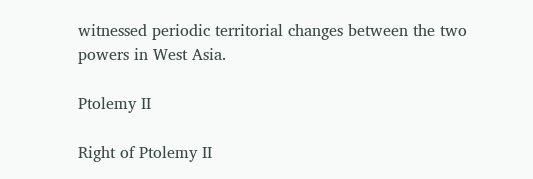witnessed periodic territorial changes between the two powers in West Asia.

Ptolemy II

Right of Ptolemy II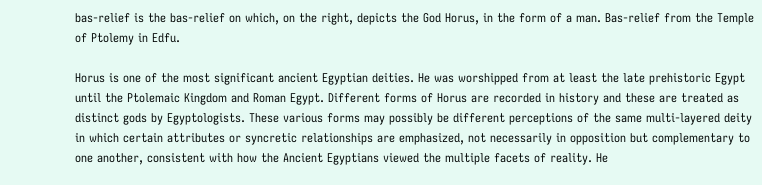bas-relief is the bas-relief on which, on the right, depicts the God Horus, in the form of a man. Bas-relief from the Temple of Ptolemy in Edfu.

Horus is one of the most significant ancient Egyptian deities. He was worshipped from at least the late prehistoric Egypt until the Ptolemaic Kingdom and Roman Egypt. Different forms of Horus are recorded in history and these are treated as distinct gods by Egyptologists. These various forms may possibly be different perceptions of the same multi-layered deity in which certain attributes or syncretic relationships are emphasized, not necessarily in opposition but complementary to one another, consistent with how the Ancient Egyptians viewed the multiple facets of reality. He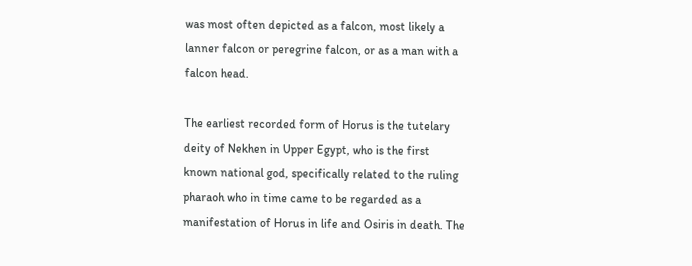was most often depicted as a falcon, most likely a lanner falcon or peregrine falcon, or as a man with a falcon head.

The earliest recorded form of Horus is the tutelary deity of Nekhen in Upper Egypt, who is the first known national god, specifically related to the ruling pharaoh who in time came to be regarded as a manifestation of Horus in life and Osiris in death. The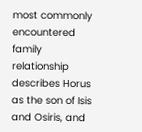most commonly encountered family relationship describes Horus as the son of Isis and Osiris, and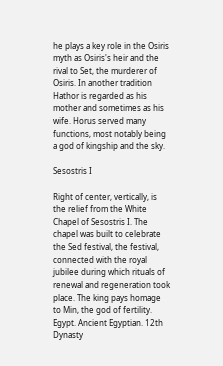he plays a key role in the Osiris myth as Osiris's heir and the rival to Set, the murderer of Osiris. In another tradition Hathor is regarded as his mother and sometimes as his wife. Horus served many functions, most notably being a god of kingship and the sky.

Sesostris I

Right of center, vertically, is the relief from the White Chapel of Sesostris I. The chapel was built to celebrate the Sed festival, the festival, connected with the royal jubilee during which rituals of renewal and regeneration took place. The king pays homage to Min, the god of fertility. Egypt. Ancient Egyptian. 12th Dynasty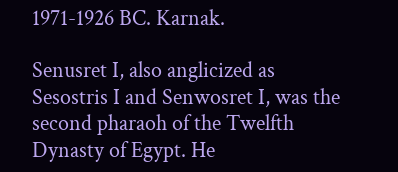1971-1926 BC. Karnak.

Senusret I, also anglicized as Sesostris I and Senwosret I, was the second pharaoh of the Twelfth Dynasty of Egypt. He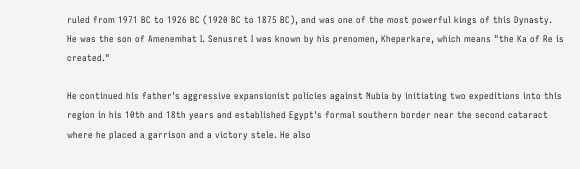ruled from 1971 BC to 1926 BC (1920 BC to 1875 BC), and was one of the most powerful kings of this Dynasty. He was the son of Amenemhat I. Senusret I was known by his prenomen, Kheperkare, which means "the Ka of Re is created."

He continued his father's aggressive expansionist policies against Nubia by initiating two expeditions into this region in his 10th and 18th years and established Egypt's formal southern border near the second cataract where he placed a garrison and a victory stele. He also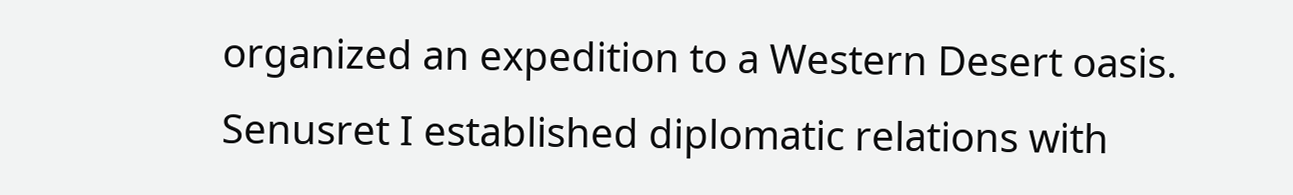organized an expedition to a Western Desert oasis. Senusret I established diplomatic relations with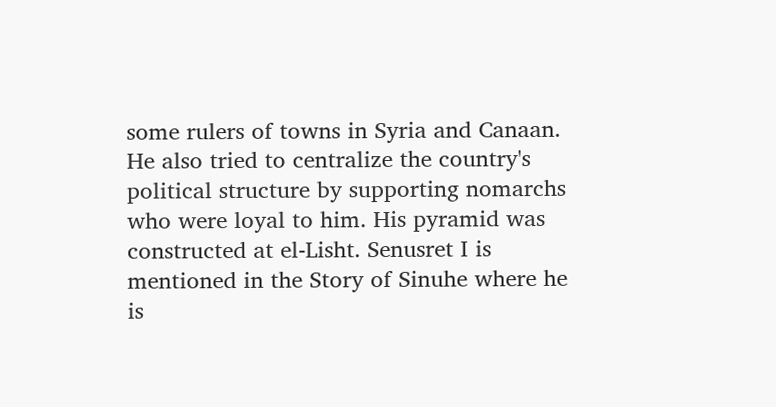some rulers of towns in Syria and Canaan. He also tried to centralize the country's political structure by supporting nomarchs who were loyal to him. His pyramid was constructed at el-Lisht. Senusret I is mentioned in the Story of Sinuhe where he is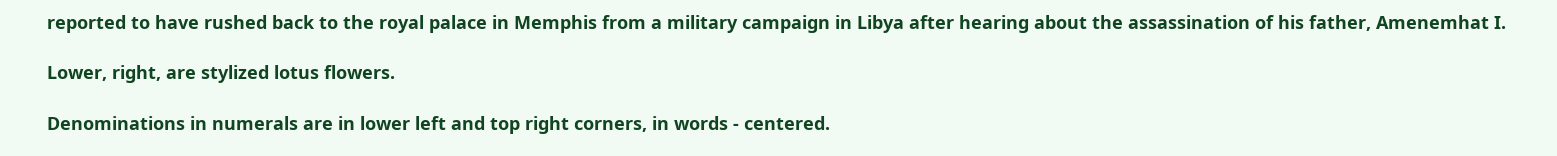reported to have rushed back to the royal palace in Memphis from a military campaign in Libya after hearing about the assassination of his father, Amenemhat I.

Lower, right, are stylized lotus flowers.

Denominations in numerals are in lower left and top right corners, in words - centered.